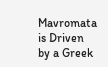Mavromata is Driven by a Greek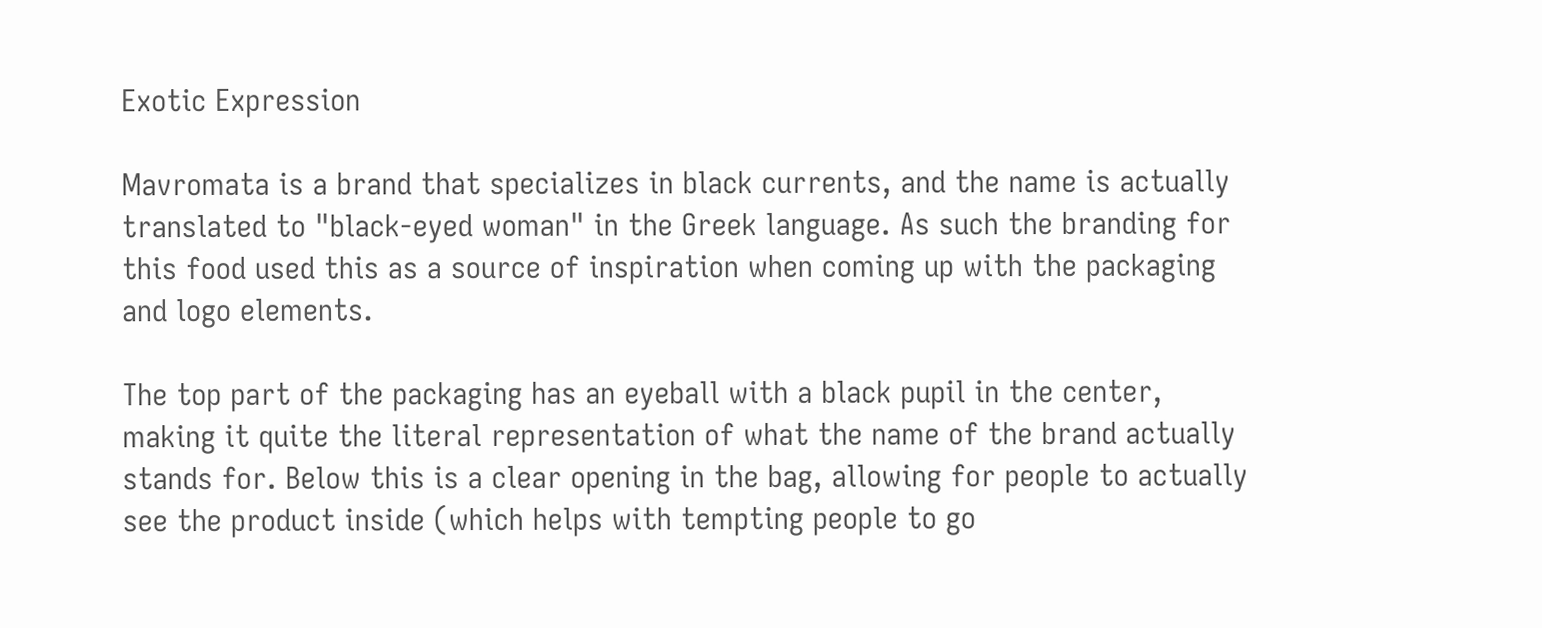Exotic Expression

Mavromata is a brand that specializes in black currents, and the name is actually translated to "black-eyed woman" in the Greek language. As such the branding for this food used this as a source of inspiration when coming up with the packaging and logo elements.

The top part of the packaging has an eyeball with a black pupil in the center, making it quite the literal representation of what the name of the brand actually stands for. Below this is a clear opening in the bag, allowing for people to actually see the product inside (which helps with tempting people to go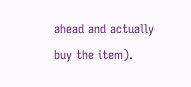ahead and actually buy the item).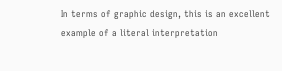In terms of graphic design, this is an excellent example of a literal interpretation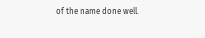of the name done well.